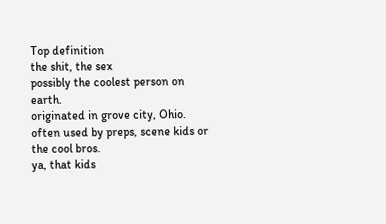Top definition
the shit, the sex
possibly the coolest person on earth.
originated in grove city, Ohio. often used by preps, scene kids or the cool bros.
ya, that kids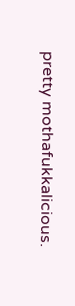pretty mothafukkalicious.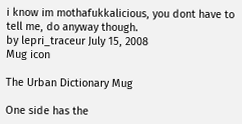i know im mothafukkalicious, you dont have to tell me, do anyway though.
by lepri_traceur July 15, 2008
Mug icon

The Urban Dictionary Mug

One side has the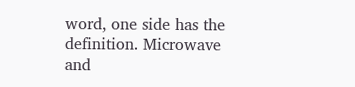word, one side has the definition. Microwave and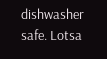dishwasher safe. Lotsa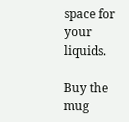space for your liquids.

Buy the mug